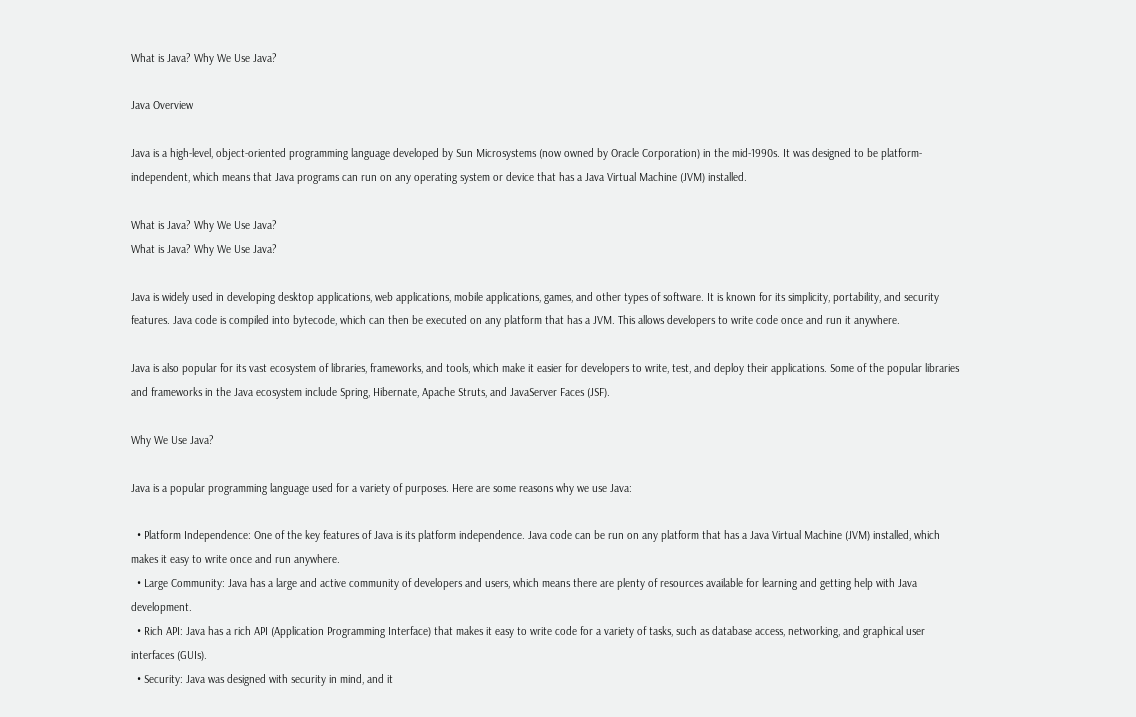What is Java? Why We Use Java?

Java Overview

Java is a high-level, object-oriented programming language developed by Sun Microsystems (now owned by Oracle Corporation) in the mid-1990s. It was designed to be platform-independent, which means that Java programs can run on any operating system or device that has a Java Virtual Machine (JVM) installed.

What is Java? Why We Use Java?
What is Java? Why We Use Java?

Java is widely used in developing desktop applications, web applications, mobile applications, games, and other types of software. It is known for its simplicity, portability, and security features. Java code is compiled into bytecode, which can then be executed on any platform that has a JVM. This allows developers to write code once and run it anywhere.

Java is also popular for its vast ecosystem of libraries, frameworks, and tools, which make it easier for developers to write, test, and deploy their applications. Some of the popular libraries and frameworks in the Java ecosystem include Spring, Hibernate, Apache Struts, and JavaServer Faces (JSF).

Why We Use Java?

Java is a popular programming language used for a variety of purposes. Here are some reasons why we use Java:

  • Platform Independence: One of the key features of Java is its platform independence. Java code can be run on any platform that has a Java Virtual Machine (JVM) installed, which makes it easy to write once and run anywhere.
  • Large Community: Java has a large and active community of developers and users, which means there are plenty of resources available for learning and getting help with Java development.
  • Rich API: Java has a rich API (Application Programming Interface) that makes it easy to write code for a variety of tasks, such as database access, networking, and graphical user interfaces (GUIs).
  • Security: Java was designed with security in mind, and it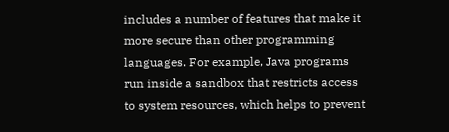includes a number of features that make it more secure than other programming languages. For example, Java programs run inside a sandbox that restricts access to system resources, which helps to prevent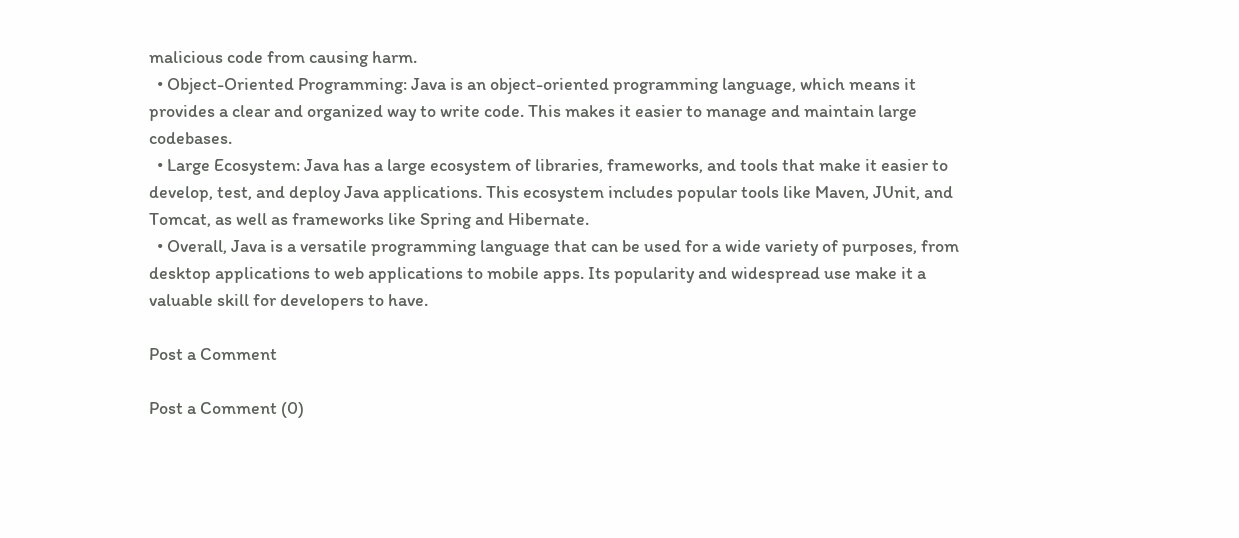malicious code from causing harm.
  • Object-Oriented Programming: Java is an object-oriented programming language, which means it provides a clear and organized way to write code. This makes it easier to manage and maintain large codebases.
  • Large Ecosystem: Java has a large ecosystem of libraries, frameworks, and tools that make it easier to develop, test, and deploy Java applications. This ecosystem includes popular tools like Maven, JUnit, and Tomcat, as well as frameworks like Spring and Hibernate.
  • Overall, Java is a versatile programming language that can be used for a wide variety of purposes, from desktop applications to web applications to mobile apps. Its popularity and widespread use make it a valuable skill for developers to have.

Post a Comment

Post a Comment (0)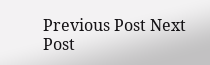Previous Post Next Post